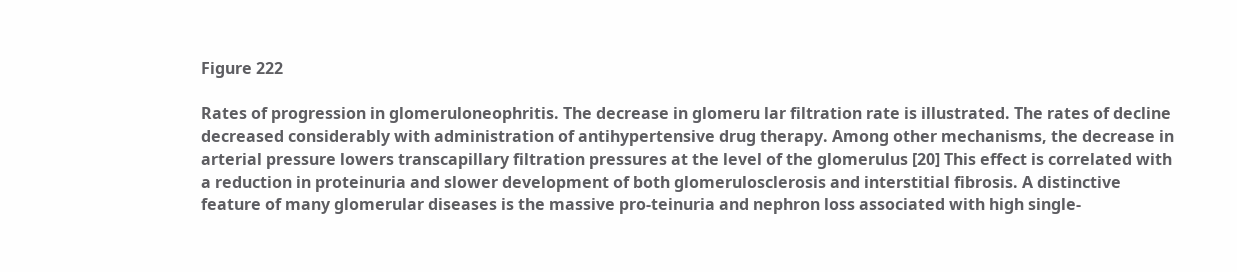Figure 222

Rates of progression in glomeruloneophritis. The decrease in glomeru lar filtration rate is illustrated. The rates of decline decreased considerably with administration of antihypertensive drug therapy. Among other mechanisms, the decrease in arterial pressure lowers transcapillary filtration pressures at the level of the glomerulus [20] This effect is correlated with a reduction in proteinuria and slower development of both glomerulosclerosis and interstitial fibrosis. A distinctive feature of many glomerular diseases is the massive pro-teinuria and nephron loss associated with high single-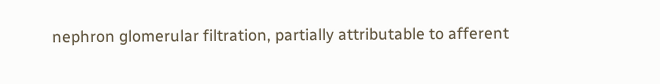nephron glomerular filtration, partially attributable to afferent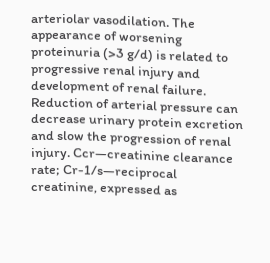arteriolar vasodilation. The appearance of worsening proteinuria (>3 g/d) is related to progressive renal injury and development of renal failure. Reduction of arterial pressure can decrease urinary protein excretion and slow the progression of renal injury. Ccr—creatinine clearance rate; Cr-1/s—reciprocal creatinine, expressed as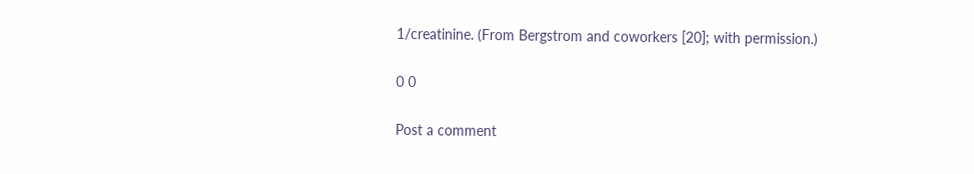1/creatinine. (From Bergstrom and coworkers [20]; with permission.)

0 0

Post a comment